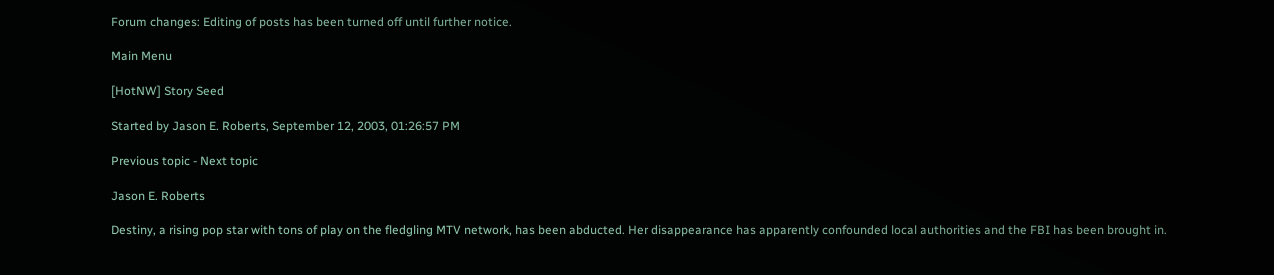Forum changes: Editing of posts has been turned off until further notice.

Main Menu

[HotNW] Story Seed

Started by Jason E. Roberts, September 12, 2003, 01:26:57 PM

Previous topic - Next topic

Jason E. Roberts

Destiny, a rising pop star with tons of play on the fledgling MTV network, has been abducted. Her disappearance has apparently confounded local authorities and the FBI has been brought in.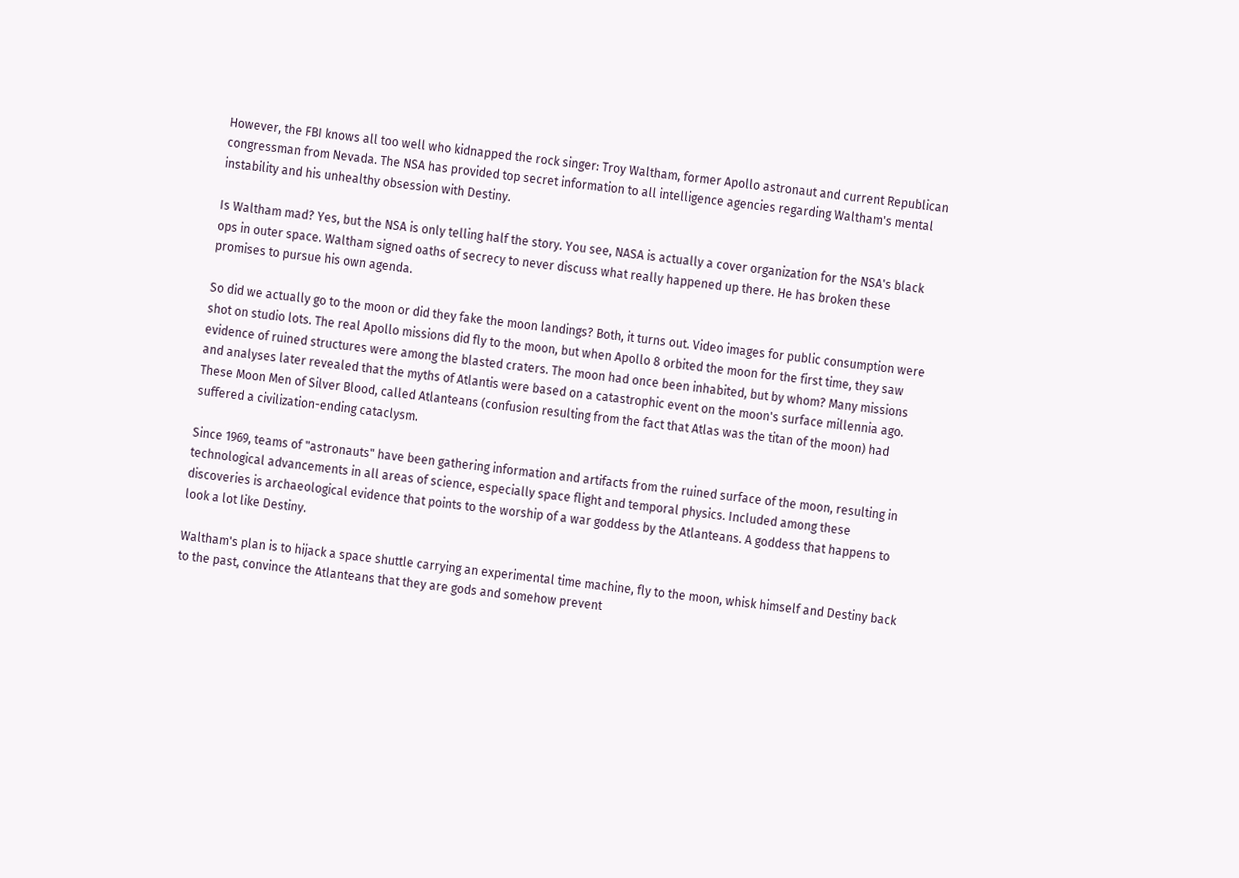However, the FBI knows all too well who kidnapped the rock singer: Troy Waltham, former Apollo astronaut and current Republican congressman from Nevada. The NSA has provided top secret information to all intelligence agencies regarding Waltham's mental instability and his unhealthy obsession with Destiny.

Is Waltham mad? Yes, but the NSA is only telling half the story. You see, NASA is actually a cover organization for the NSA's black ops in outer space. Waltham signed oaths of secrecy to never discuss what really happened up there. He has broken these promises to pursue his own agenda.

So did we actually go to the moon or did they fake the moon landings? Both, it turns out. Video images for public consumption were shot on studio lots. The real Apollo missions did fly to the moon, but when Apollo 8 orbited the moon for the first time, they saw evidence of ruined structures were among the blasted craters. The moon had once been inhabited, but by whom? Many missions and analyses later revealed that the myths of Atlantis were based on a catastrophic event on the moon's surface millennia ago. These Moon Men of Silver Blood, called Atlanteans (confusion resulting from the fact that Atlas was the titan of the moon) had suffered a civilization-ending cataclysm.

Since 1969, teams of "astronauts" have been gathering information and artifacts from the ruined surface of the moon, resulting in technological advancements in all areas of science, especially space flight and temporal physics. Included among these discoveries is archaeological evidence that points to the worship of a war goddess by the Atlanteans. A goddess that happens to look a lot like Destiny.

Waltham's plan is to hijack a space shuttle carrying an experimental time machine, fly to the moon, whisk himself and Destiny back to the past, convince the Atlanteans that they are gods and somehow prevent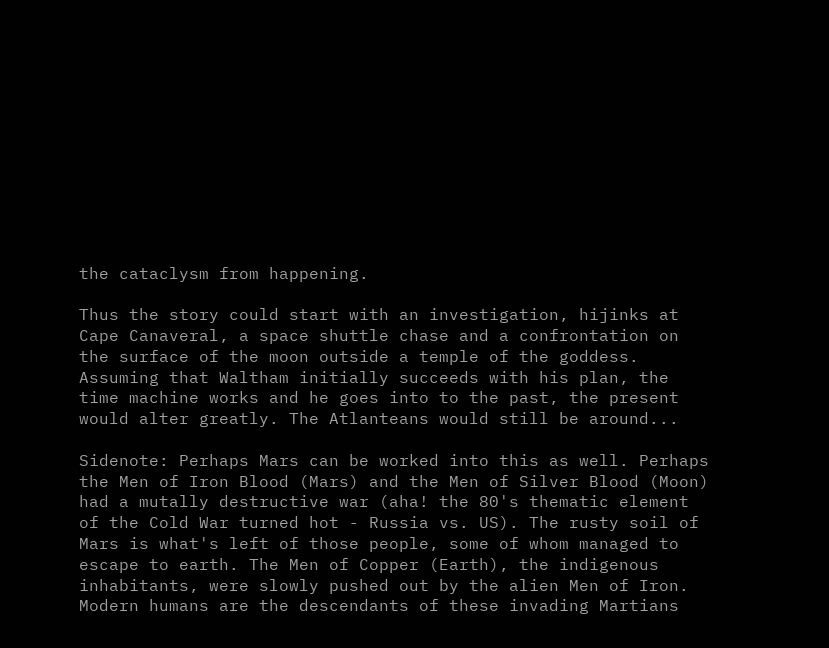the cataclysm from happening.

Thus the story could start with an investigation, hijinks at Cape Canaveral, a space shuttle chase and a confrontation on the surface of the moon outside a temple of the goddess. Assuming that Waltham initially succeeds with his plan, the time machine works and he goes into to the past, the present would alter greatly. The Atlanteans would still be around...

Sidenote: Perhaps Mars can be worked into this as well. Perhaps the Men of Iron Blood (Mars) and the Men of Silver Blood (Moon) had a mutally destructive war (aha! the 80's thematic element of the Cold War turned hot - Russia vs. US). The rusty soil of Mars is what's left of those people, some of whom managed to escape to earth. The Men of Copper (Earth), the indigenous inhabitants, were slowly pushed out by the alien Men of Iron. Modern humans are the descendants of these invading Martians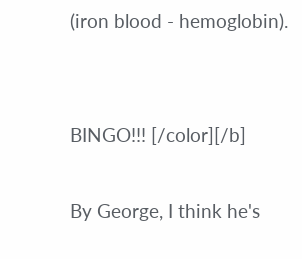(iron blood - hemoglobin).


BINGO!!! [/color][/b]

By George, I think he's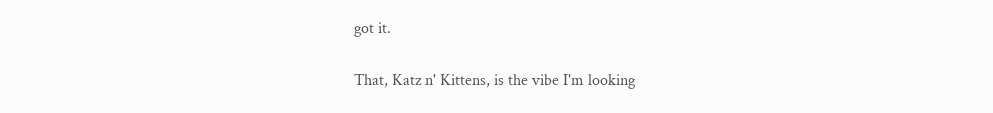got it.

That, Katz n' Kittens, is the vibe I'm looking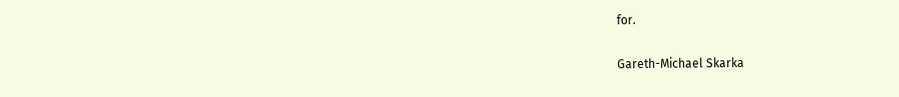for.

Gareth-Michael Skarka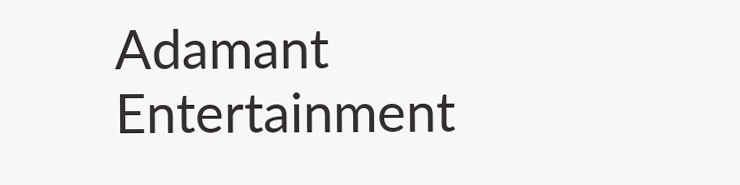Adamant Entertainment